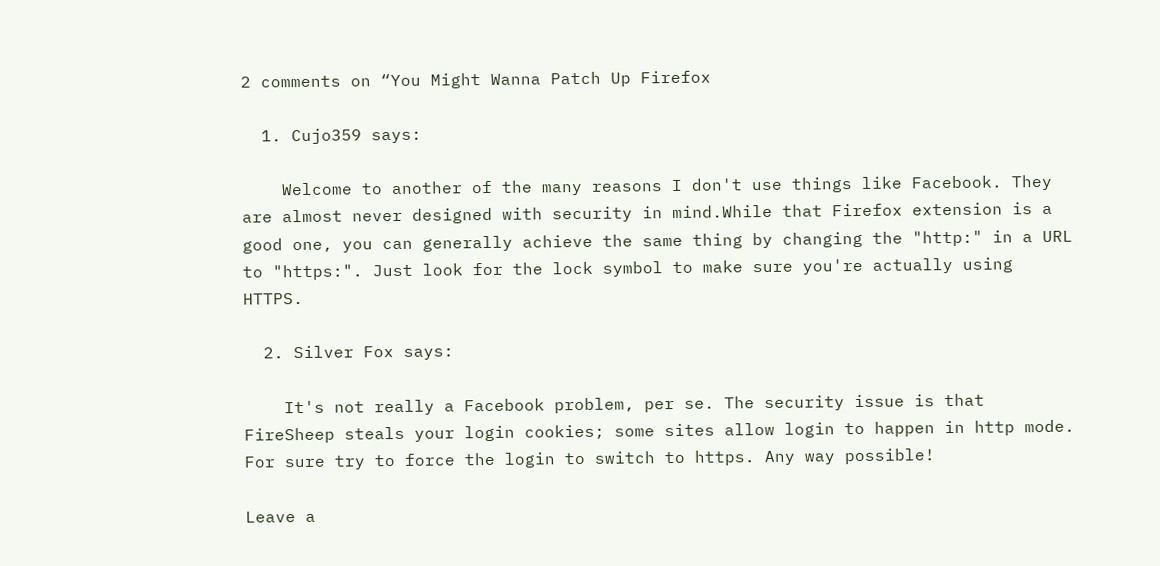2 comments on “You Might Wanna Patch Up Firefox

  1. Cujo359 says:

    Welcome to another of the many reasons I don't use things like Facebook. They are almost never designed with security in mind.While that Firefox extension is a good one, you can generally achieve the same thing by changing the "http:" in a URL to "https:". Just look for the lock symbol to make sure you're actually using HTTPS.

  2. Silver Fox says:

    It's not really a Facebook problem, per se. The security issue is that FireSheep steals your login cookies; some sites allow login to happen in http mode. For sure try to force the login to switch to https. Any way possible!

Leave a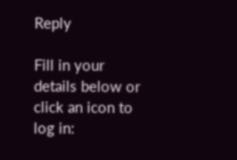Reply

Fill in your details below or click an icon to log in: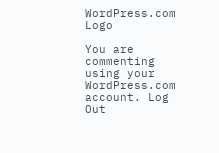WordPress.com Logo

You are commenting using your WordPress.com account. Log Out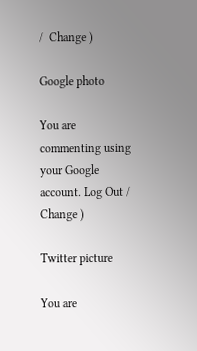/  Change )

Google photo

You are commenting using your Google account. Log Out /  Change )

Twitter picture

You are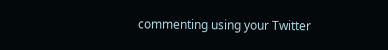commenting using your Twitter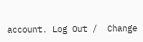account. Log Out /  Change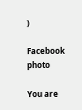)

Facebook photo

You are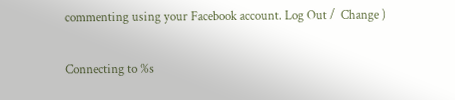commenting using your Facebook account. Log Out /  Change )

Connecting to %s